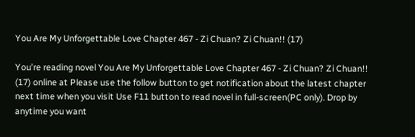You Are My Unforgettable Love Chapter 467 - Zi Chuan? Zi Chuan!! (17)

You’re reading novel You Are My Unforgettable Love Chapter 467 - Zi Chuan? Zi Chuan!! (17) online at Please use the follow button to get notification about the latest chapter next time when you visit Use F11 button to read novel in full-screen(PC only). Drop by anytime you want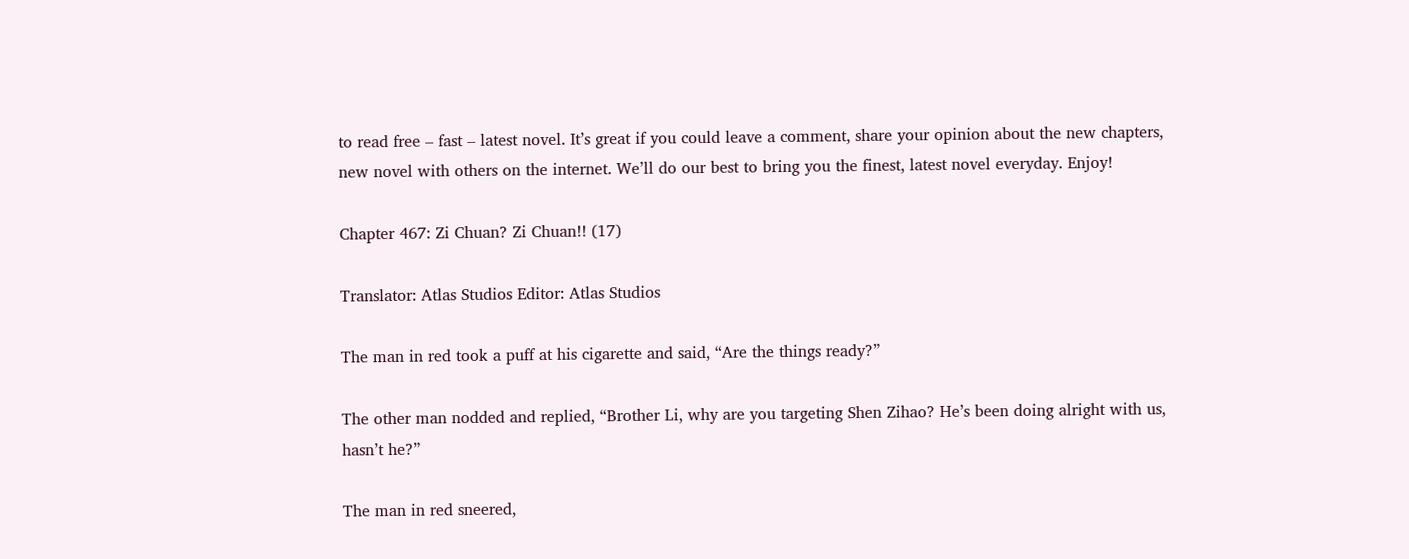to read free – fast – latest novel. It’s great if you could leave a comment, share your opinion about the new chapters, new novel with others on the internet. We’ll do our best to bring you the finest, latest novel everyday. Enjoy!

Chapter 467: Zi Chuan? Zi Chuan!! (17)

Translator: Atlas Studios Editor: Atlas Studios

The man in red took a puff at his cigarette and said, “Are the things ready?”

The other man nodded and replied, “Brother Li, why are you targeting Shen Zihao? He’s been doing alright with us, hasn’t he?”

The man in red sneered,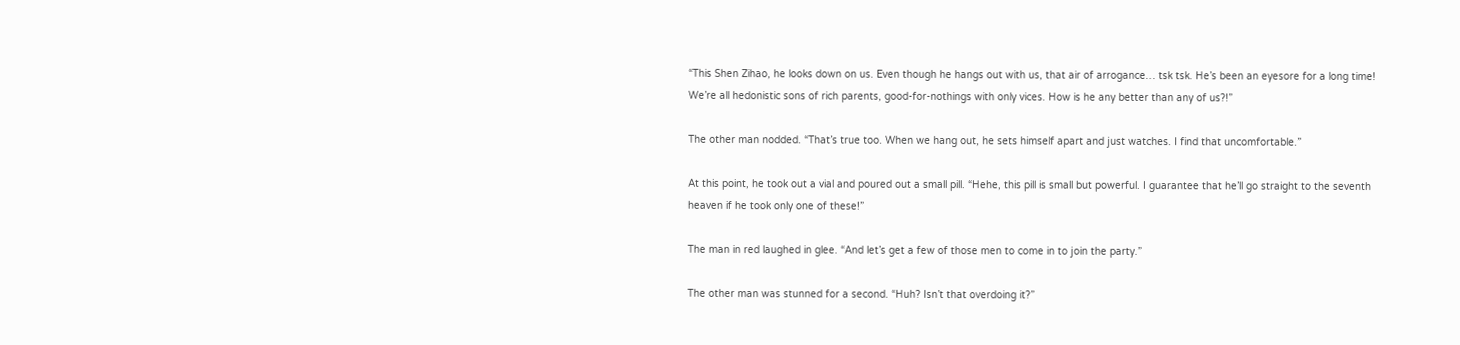“This Shen Zihao, he looks down on us. Even though he hangs out with us, that air of arrogance… tsk tsk. He’s been an eyesore for a long time! We’re all hedonistic sons of rich parents, good-for-nothings with only vices. How is he any better than any of us?!”

The other man nodded. “That’s true too. When we hang out, he sets himself apart and just watches. I find that uncomfortable.”

At this point, he took out a vial and poured out a small pill. “Hehe, this pill is small but powerful. I guarantee that he’ll go straight to the seventh heaven if he took only one of these!”

The man in red laughed in glee. “And let’s get a few of those men to come in to join the party.”

The other man was stunned for a second. “Huh? Isn’t that overdoing it?”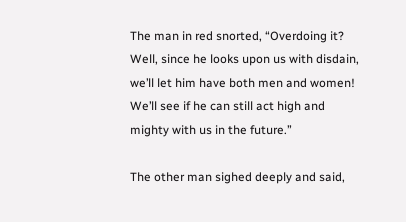The man in red snorted, “Overdoing it? Well, since he looks upon us with disdain, we’ll let him have both men and women! We’ll see if he can still act high and mighty with us in the future.”

The other man sighed deeply and said,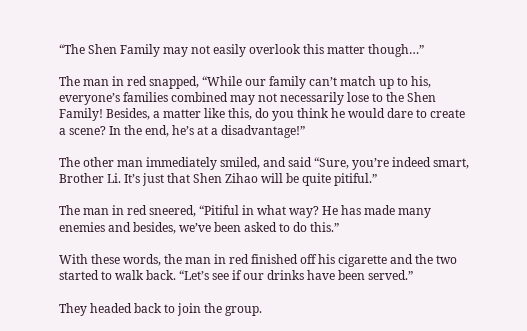“The Shen Family may not easily overlook this matter though…”

The man in red snapped, “While our family can’t match up to his, everyone’s families combined may not necessarily lose to the Shen Family! Besides, a matter like this, do you think he would dare to create a scene? In the end, he’s at a disadvantage!”

The other man immediately smiled, and said “Sure, you’re indeed smart, Brother Li. It’s just that Shen Zihao will be quite pitiful.”

The man in red sneered, “Pitiful in what way? He has made many enemies and besides, we’ve been asked to do this.”

With these words, the man in red finished off his cigarette and the two started to walk back. “Let’s see if our drinks have been served.”

They headed back to join the group.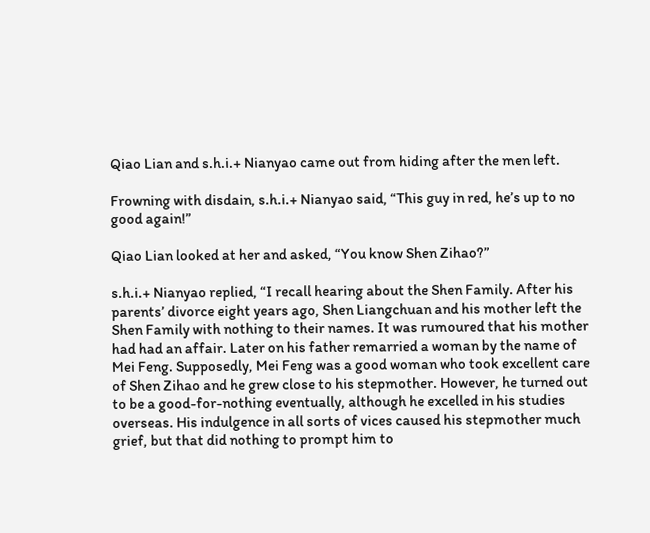Qiao Lian and s.h.i.+ Nianyao came out from hiding after the men left.

Frowning with disdain, s.h.i.+ Nianyao said, “This guy in red, he’s up to no good again!”

Qiao Lian looked at her and asked, “You know Shen Zihao?”

s.h.i.+ Nianyao replied, “I recall hearing about the Shen Family. After his parents’ divorce eight years ago, Shen Liangchuan and his mother left the Shen Family with nothing to their names. It was rumoured that his mother had had an affair. Later on his father remarried a woman by the name of Mei Feng. Supposedly, Mei Feng was a good woman who took excellent care of Shen Zihao and he grew close to his stepmother. However, he turned out to be a good-for-nothing eventually, although he excelled in his studies overseas. His indulgence in all sorts of vices caused his stepmother much grief, but that did nothing to prompt him to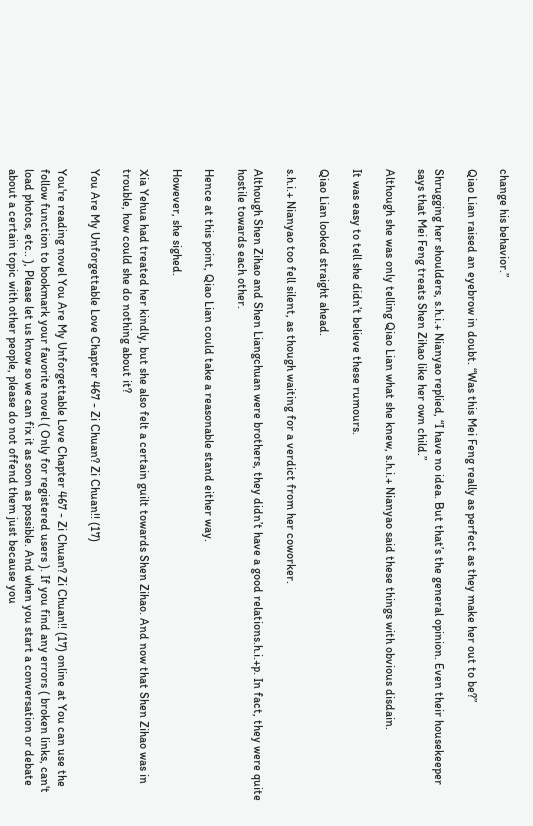change his behavior.”

Qiao Lian raised an eyebrow in doubt. “Was this Mei Feng really as perfect as they make her out to be?”

Shrugging her shoulders, s.h.i.+ Nianyao replied, “I have no idea. But that’s the general opinion. Even their housekeeper says that Mei Feng treats Shen Zihao like her own child.”

Although she was only telling Qiao Lian what she knew, s.h.i.+ Nianyao said these things with obvious disdain.

It was easy to tell she didn’t believe these rumours.

Qiao Lian looked straight ahead.

s.h.i.+ Nianyao too fell silent, as though waiting for a verdict from her coworker.

Although Shen Zihao and Shen Liangchuan were brothers, they didn’t have a good relations.h.i.+p. In fact, they were quite hostile towards each other.

Hence at this point, Qiao Lian could take a reasonable stand either way.

However, she sighed.

Xia Yehua had treated her kindly, but she also felt a certain guilt towards Shen Zihao. And now that Shen Zihao was in trouble, how could she do nothing about it?

You Are My Unforgettable Love Chapter 467 - Zi Chuan? Zi Chuan!! (17)

You're reading novel You Are My Unforgettable Love Chapter 467 - Zi Chuan? Zi Chuan!! (17) online at You can use the follow function to bookmark your favorite novel ( Only for registered users ). If you find any errors ( broken links, can't load photos, etc.. ), Please let us know so we can fix it as soon as possible. And when you start a conversation or debate about a certain topic with other people, please do not offend them just because you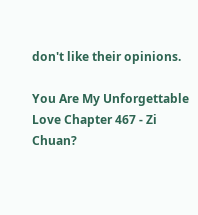don't like their opinions.

You Are My Unforgettable Love Chapter 467 - Zi Chuan?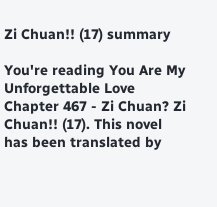Zi Chuan!! (17) summary

You're reading You Are My Unforgettable Love Chapter 467 - Zi Chuan? Zi Chuan!! (17). This novel has been translated by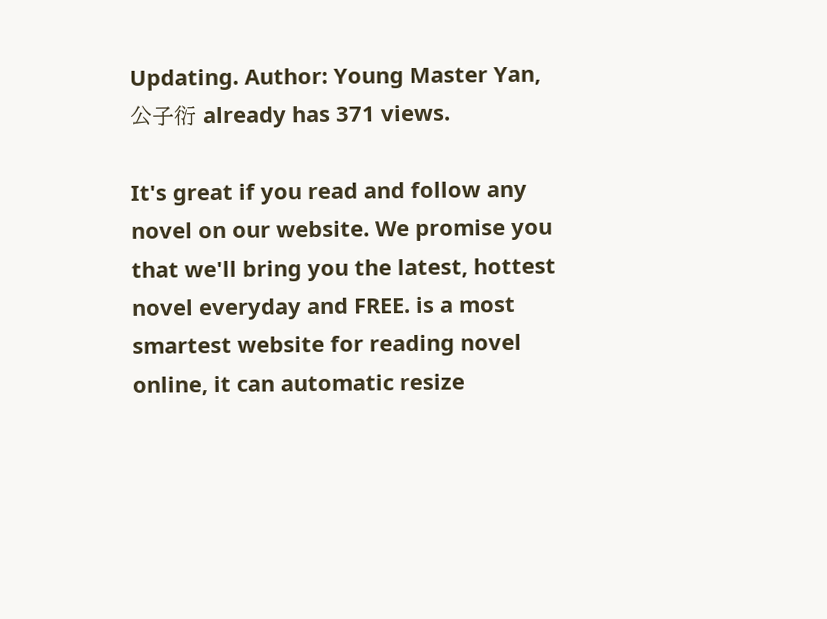Updating. Author: Young Master Yan, 公子衍 already has 371 views.

It's great if you read and follow any novel on our website. We promise you that we'll bring you the latest, hottest novel everyday and FREE. is a most smartest website for reading novel online, it can automatic resize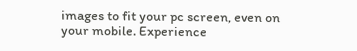images to fit your pc screen, even on your mobile. Experience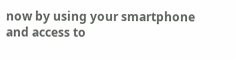now by using your smartphone and access to